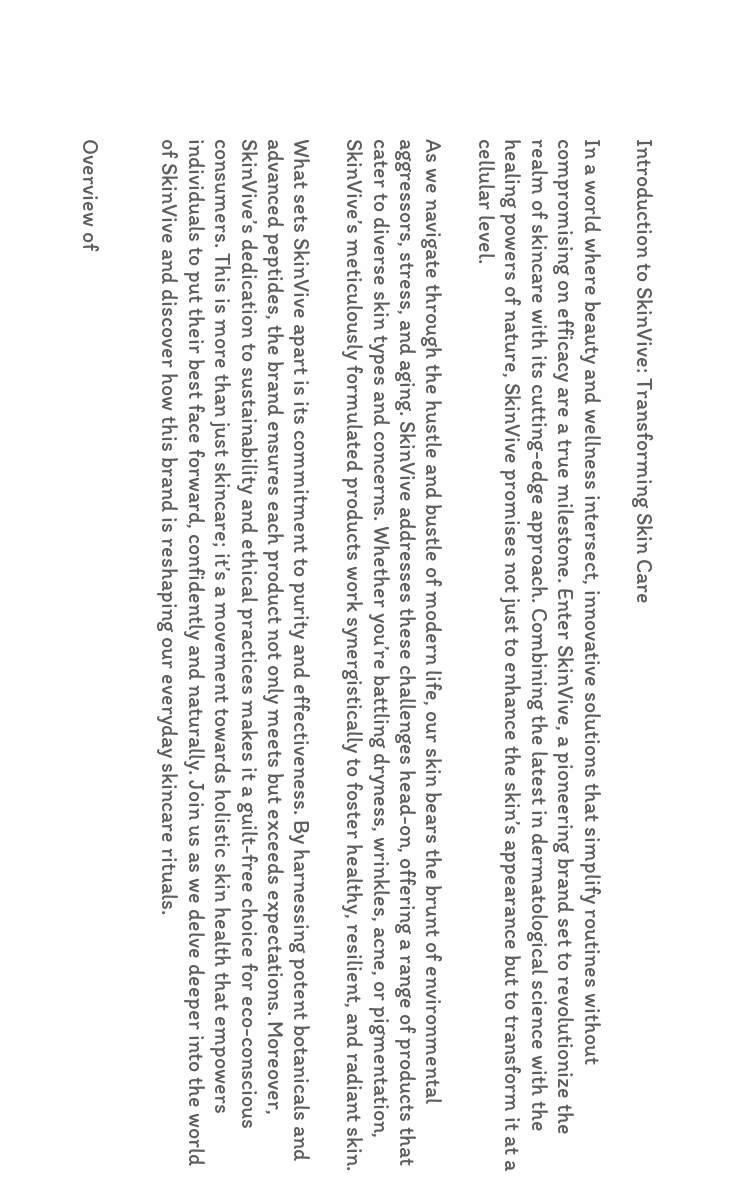Introduction to SkinVive: Transforming Skin Care

In a world where beauty and wellness intersect, innovative solutions that simplify routines without compromising on efficacy are a true milestone. Enter SkinVive, a pioneering brand set to revolutionize the realm of skincare with its cutting-edge approach. Combining the latest in dermatological science with the healing powers of nature, SkinVive promises not just to enhance the skin’s appearance but to transform it at a cellular level.

As we navigate through the hustle and bustle of modern life, our skin bears the brunt of environmental aggressors, stress, and aging. SkinVive addresses these challenges head-on, offering a range of products that cater to diverse skin types and concerns. Whether you’re battling dryness, wrinkles, acne, or pigmentation, SkinVive’s meticulously formulated products work synergistically to foster healthy, resilient, and radiant skin.

What sets SkinVive apart is its commitment to purity and effectiveness. By harnessing potent botanicals and advanced peptides, the brand ensures each product not only meets but exceeds expectations. Moreover, SkinVive’s dedication to sustainability and ethical practices makes it a guilt-free choice for eco-conscious consumers. This is more than just skincare; it’s a movement towards holistic skin health that empowers individuals to put their best face forward, confidently and naturally. Join us as we delve deeper into the world of SkinVive and discover how this brand is reshaping our everyday skincare rituals.


Overview of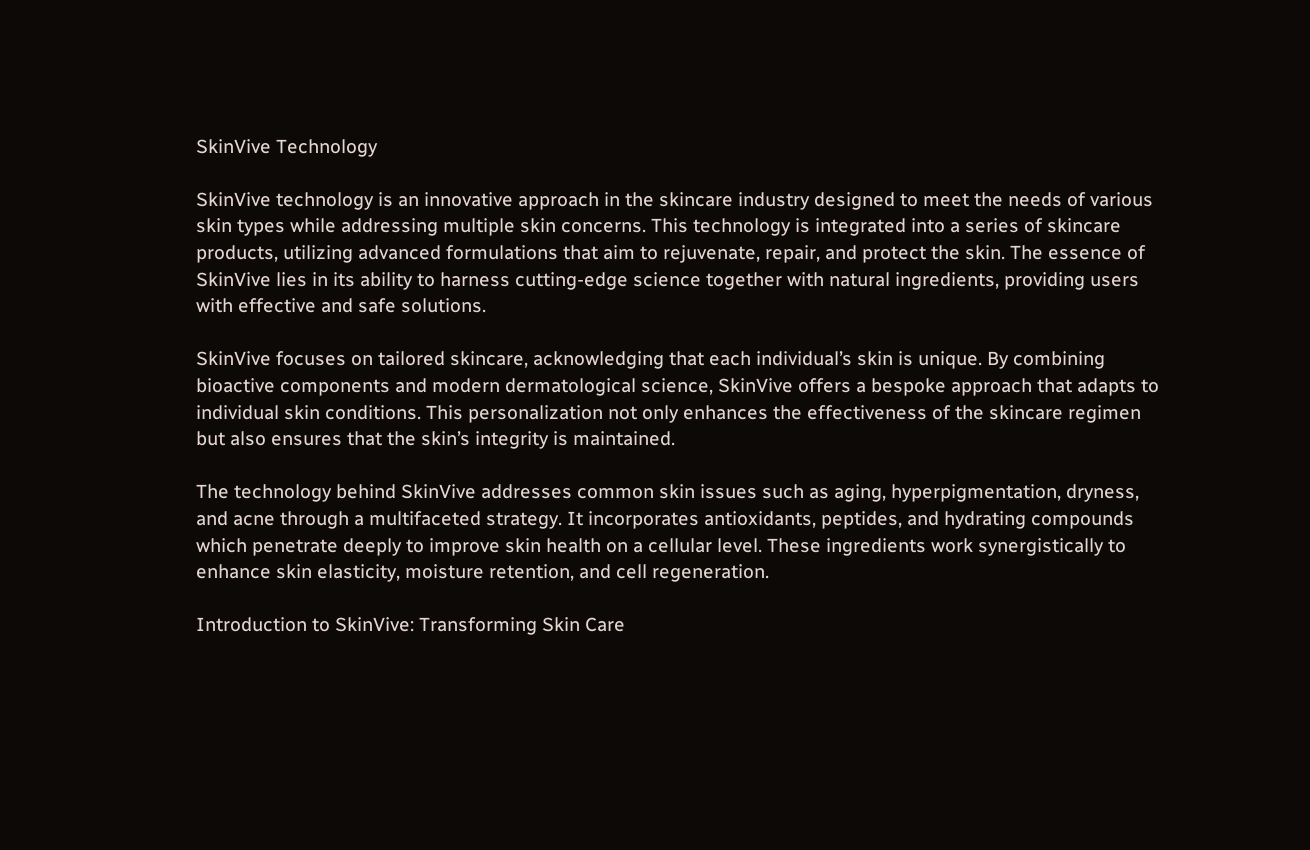SkinVive Technology

SkinVive technology is an innovative approach in the skincare industry designed to meet the needs of various skin types while addressing multiple skin concerns. This technology is integrated into a series of skincare products, utilizing advanced formulations that aim to rejuvenate, repair, and protect the skin. The essence of SkinVive lies in its ability to harness cutting-edge science together with natural ingredients, providing users with effective and safe solutions.

SkinVive focuses on tailored skincare, acknowledging that each individual’s skin is unique. By combining bioactive components and modern dermatological science, SkinVive offers a bespoke approach that adapts to individual skin conditions. This personalization not only enhances the effectiveness of the skincare regimen but also ensures that the skin’s integrity is maintained.

The technology behind SkinVive addresses common skin issues such as aging, hyperpigmentation, dryness, and acne through a multifaceted strategy. It incorporates antioxidants, peptides, and hydrating compounds which penetrate deeply to improve skin health on a cellular level. These ingredients work synergistically to enhance skin elasticity, moisture retention, and cell regeneration.

Introduction to SkinVive: Transforming Skin Care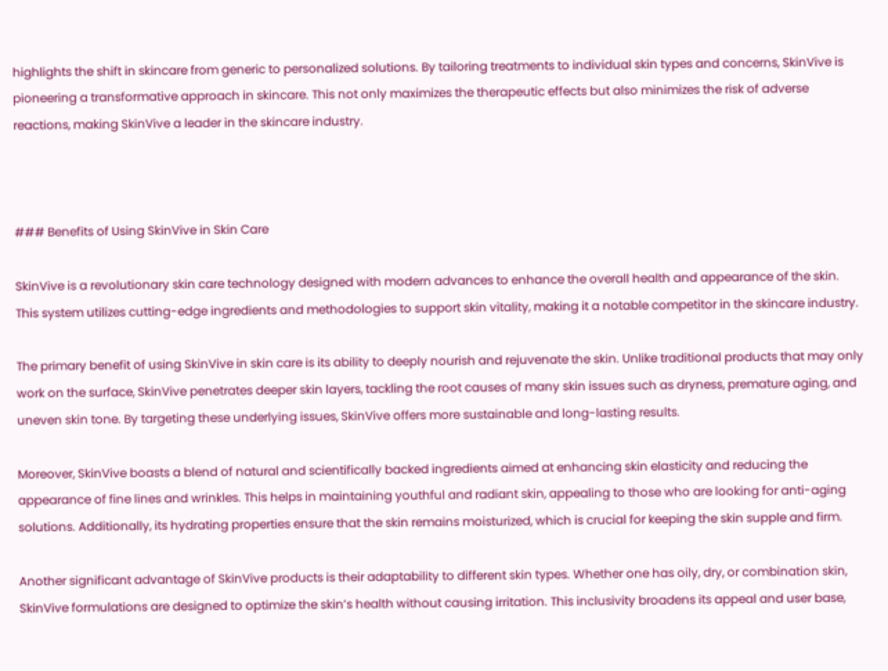highlights the shift in skincare from generic to personalized solutions. By tailoring treatments to individual skin types and concerns, SkinVive is pioneering a transformative approach in skincare. This not only maximizes the therapeutic effects but also minimizes the risk of adverse reactions, making SkinVive a leader in the skincare industry.



### Benefits of Using SkinVive in Skin Care

SkinVive is a revolutionary skin care technology designed with modern advances to enhance the overall health and appearance of the skin. This system utilizes cutting-edge ingredients and methodologies to support skin vitality, making it a notable competitor in the skincare industry.

The primary benefit of using SkinVive in skin care is its ability to deeply nourish and rejuvenate the skin. Unlike traditional products that may only work on the surface, SkinVive penetrates deeper skin layers, tackling the root causes of many skin issues such as dryness, premature aging, and uneven skin tone. By targeting these underlying issues, SkinVive offers more sustainable and long-lasting results.

Moreover, SkinVive boasts a blend of natural and scientifically backed ingredients aimed at enhancing skin elasticity and reducing the appearance of fine lines and wrinkles. This helps in maintaining youthful and radiant skin, appealing to those who are looking for anti-aging solutions. Additionally, its hydrating properties ensure that the skin remains moisturized, which is crucial for keeping the skin supple and firm.

Another significant advantage of SkinVive products is their adaptability to different skin types. Whether one has oily, dry, or combination skin, SkinVive formulations are designed to optimize the skin’s health without causing irritation. This inclusivity broadens its appeal and user base,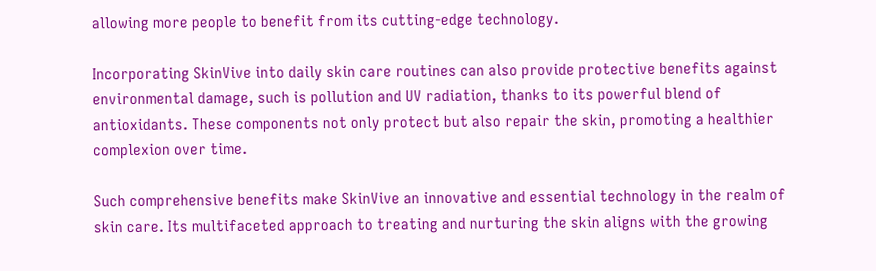allowing more people to benefit from its cutting-edge technology.

Incorporating SkinVive into daily skin care routines can also provide protective benefits against environmental damage, such is pollution and UV radiation, thanks to its powerful blend of antioxidants. These components not only protect but also repair the skin, promoting a healthier complexion over time.

Such comprehensive benefits make SkinVive an innovative and essential technology in the realm of skin care. Its multifaceted approach to treating and nurturing the skin aligns with the growing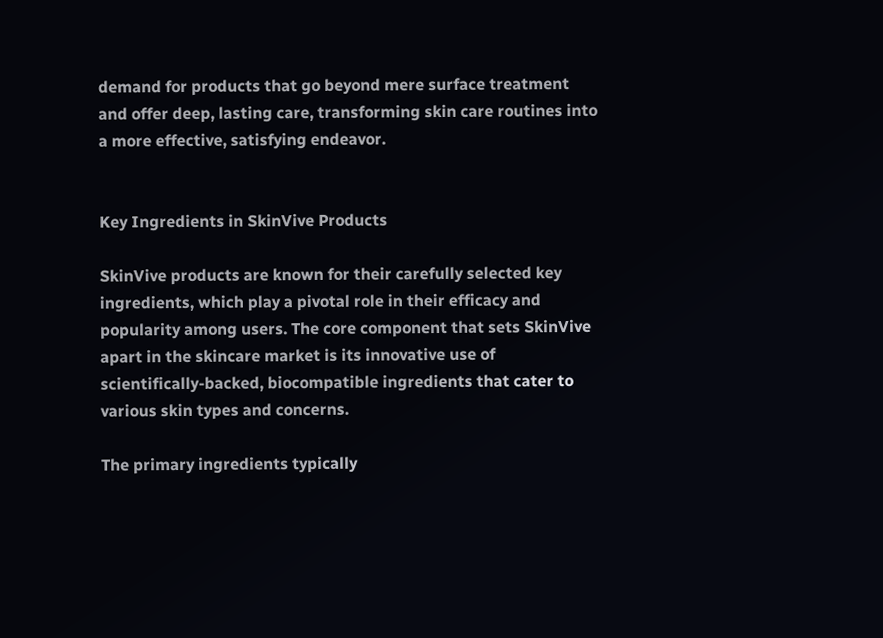demand for products that go beyond mere surface treatment and offer deep, lasting care, transforming skin care routines into a more effective, satisfying endeavor.


Key Ingredients in SkinVive Products

SkinVive products are known for their carefully selected key ingredients, which play a pivotal role in their efficacy and popularity among users. The core component that sets SkinVive apart in the skincare market is its innovative use of scientifically-backed, biocompatible ingredients that cater to various skin types and concerns.

The primary ingredients typically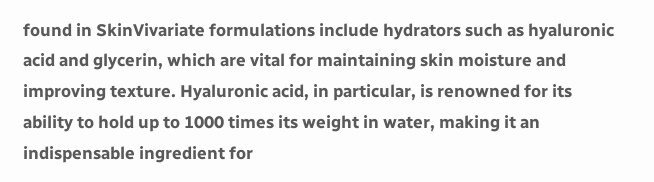found in SkinVivariate formulations include hydrators such as hyaluronic acid and glycerin, which are vital for maintaining skin moisture and improving texture. Hyaluronic acid, in particular, is renowned for its ability to hold up to 1000 times its weight in water, making it an indispensable ingredient for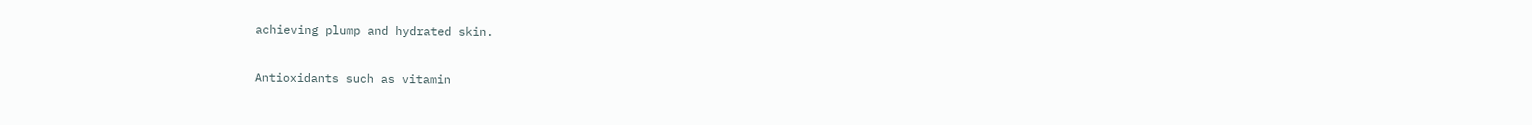achieving plump and hydrated skin.

Antioxidants such as vitamin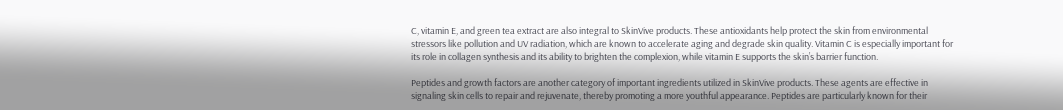C, vitamin E, and green tea extract are also integral to SkinVive products. These antioxidants help protect the skin from environmental stressors like pollution and UV radiation, which are known to accelerate aging and degrade skin quality. Vitamin C is especially important for its role in collagen synthesis and its ability to brighten the complexion, while vitamin E supports the skin’s barrier function.

Peptides and growth factors are another category of important ingredients utilized in SkinVive products. These agents are effective in signaling skin cells to repair and rejuvenate, thereby promoting a more youthful appearance. Peptides are particularly known for their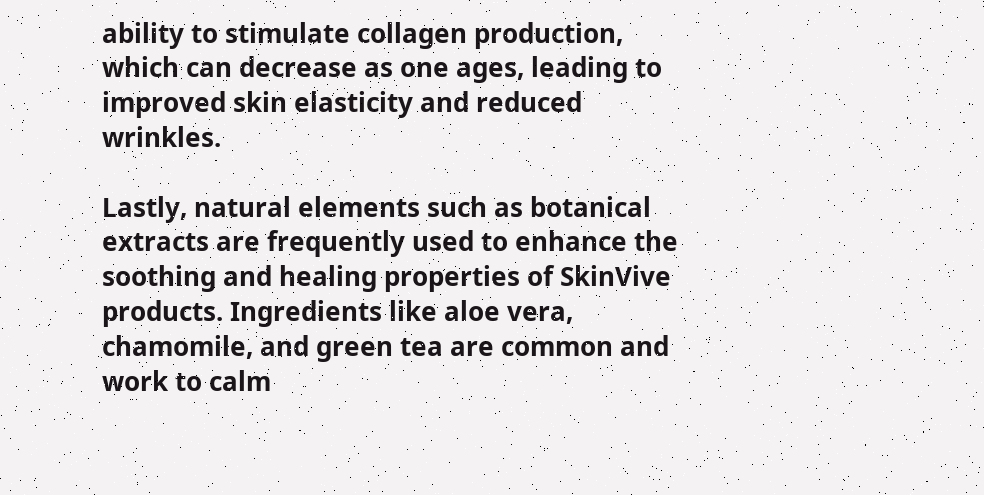ability to stimulate collagen production, which can decrease as one ages, leading to improved skin elasticity and reduced wrinkles.

Lastly, natural elements such as botanical extracts are frequently used to enhance the soothing and healing properties of SkinVive products. Ingredients like aloe vera, chamomile, and green tea are common and work to calm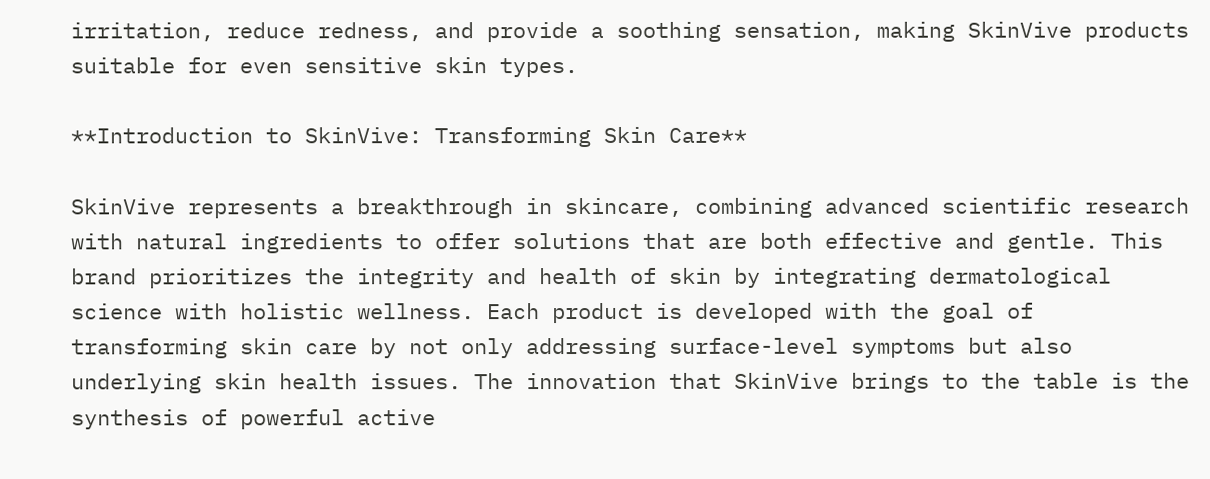irritation, reduce redness, and provide a soothing sensation, making SkinVive products suitable for even sensitive skin types.

**Introduction to SkinVive: Transforming Skin Care**

SkinVive represents a breakthrough in skincare, combining advanced scientific research with natural ingredients to offer solutions that are both effective and gentle. This brand prioritizes the integrity and health of skin by integrating dermatological science with holistic wellness. Each product is developed with the goal of transforming skin care by not only addressing surface-level symptoms but also underlying skin health issues. The innovation that SkinVive brings to the table is the synthesis of powerful active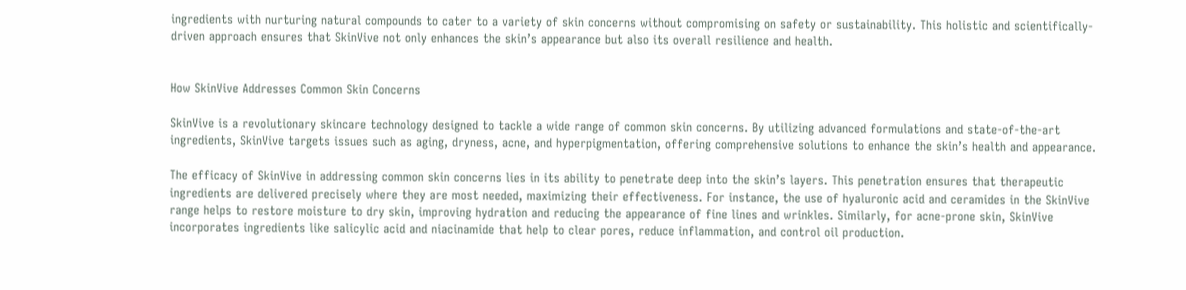ingredients with nurturing natural compounds to cater to a variety of skin concerns without compromising on safety or sustainability. This holistic and scientifically-driven approach ensures that SkinVive not only enhances the skin’s appearance but also its overall resilience and health.


How SkinVive Addresses Common Skin Concerns

SkinVive is a revolutionary skincare technology designed to tackle a wide range of common skin concerns. By utilizing advanced formulations and state-of-the-art ingredients, SkinVive targets issues such as aging, dryness, acne, and hyperpigmentation, offering comprehensive solutions to enhance the skin’s health and appearance.

The efficacy of SkinVive in addressing common skin concerns lies in its ability to penetrate deep into the skin’s layers. This penetration ensures that therapeutic ingredients are delivered precisely where they are most needed, maximizing their effectiveness. For instance, the use of hyaluronic acid and ceramides in the SkinVive range helps to restore moisture to dry skin, improving hydration and reducing the appearance of fine lines and wrinkles. Similarly, for acne-prone skin, SkinVive incorporates ingredients like salicylic acid and niacinamide that help to clear pores, reduce inflammation, and control oil production.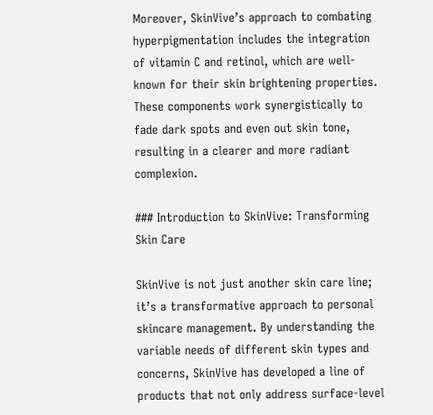Moreover, SkinVive’s approach to combating hyperpigmentation includes the integration of vitamin C and retinol, which are well-known for their skin brightening properties. These components work synergistically to fade dark spots and even out skin tone, resulting in a clearer and more radiant complexion.

### Introduction to SkinVive: Transforming Skin Care

SkinVive is not just another skin care line; it’s a transformative approach to personal skincare management. By understanding the variable needs of different skin types and concerns, SkinVive has developed a line of products that not only address surface-level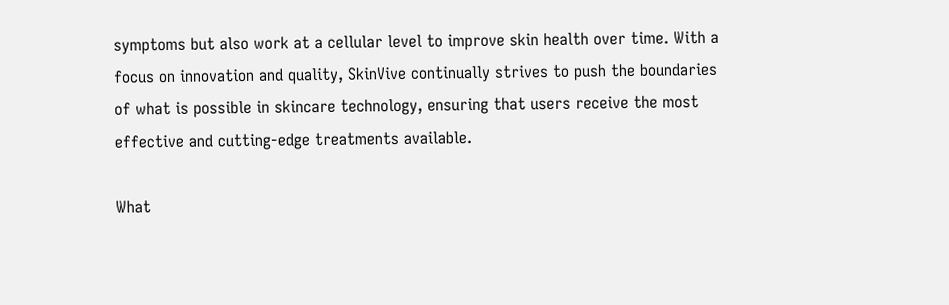symptoms but also work at a cellular level to improve skin health over time. With a focus on innovation and quality, SkinVive continually strives to push the boundaries of what is possible in skincare technology, ensuring that users receive the most effective and cutting-edge treatments available.

What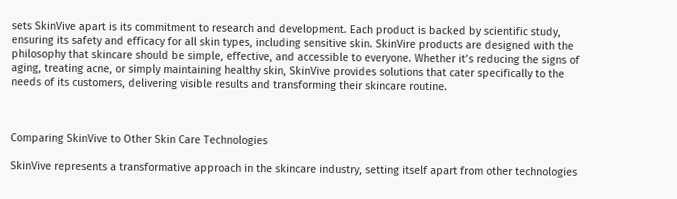sets SkinVive apart is its commitment to research and development. Each product is backed by scientific study, ensuring its safety and efficacy for all skin types, including sensitive skin. SkinVire products are designed with the philosophy that skincare should be simple, effective, and accessible to everyone. Whether it’s reducing the signs of aging, treating acne, or simply maintaining healthy skin, SkinVive provides solutions that cater specifically to the needs of its customers, delivering visible results and transforming their skincare routine.



Comparing SkinVive to Other Skin Care Technologies

SkinVive represents a transformative approach in the skincare industry, setting itself apart from other technologies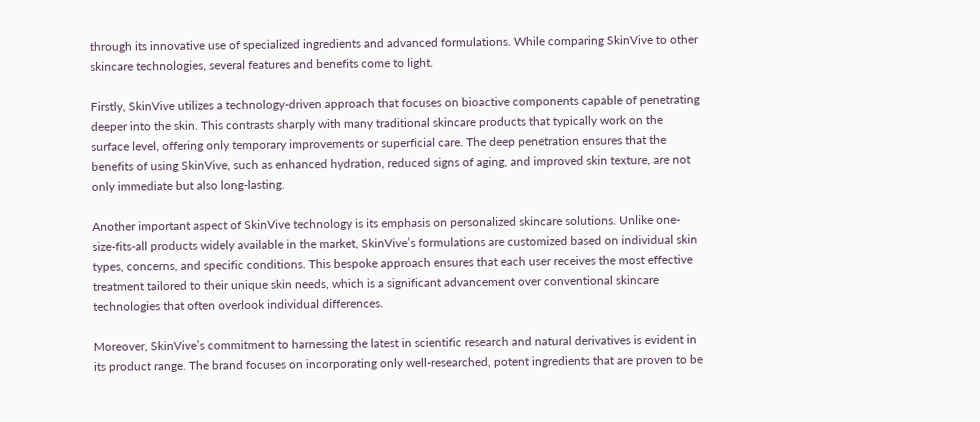through its innovative use of specialized ingredients and advanced formulations. While comparing SkinVive to other skincare technologies, several features and benefits come to light.

Firstly, SkinVive utilizes a technology-driven approach that focuses on bioactive components capable of penetrating deeper into the skin. This contrasts sharply with many traditional skincare products that typically work on the surface level, offering only temporary improvements or superficial care. The deep penetration ensures that the benefits of using SkinVive, such as enhanced hydration, reduced signs of aging, and improved skin texture, are not only immediate but also long-lasting.

Another important aspect of SkinVive technology is its emphasis on personalized skincare solutions. Unlike one-size-fits-all products widely available in the market, SkinVive’s formulations are customized based on individual skin types, concerns, and specific conditions. This bespoke approach ensures that each user receives the most effective treatment tailored to their unique skin needs, which is a significant advancement over conventional skincare technologies that often overlook individual differences.

Moreover, SkinVive’s commitment to harnessing the latest in scientific research and natural derivatives is evident in its product range. The brand focuses on incorporating only well-researched, potent ingredients that are proven to be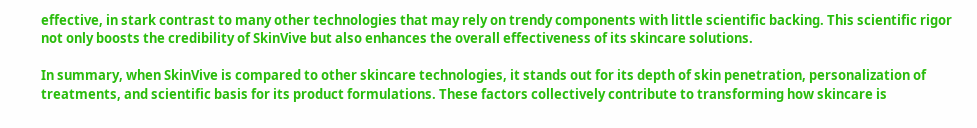effective, in stark contrast to many other technologies that may rely on trendy components with little scientific backing. This scientific rigor not only boosts the credibility of SkinVive but also enhances the overall effectiveness of its skincare solutions.

In summary, when SkinVive is compared to other skincare technologies, it stands out for its depth of skin penetration, personalization of treatments, and scientific basis for its product formulations. These factors collectively contribute to transforming how skincare is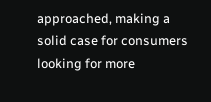approached, making a solid case for consumers looking for more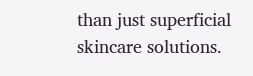than just superficial skincare solutions.